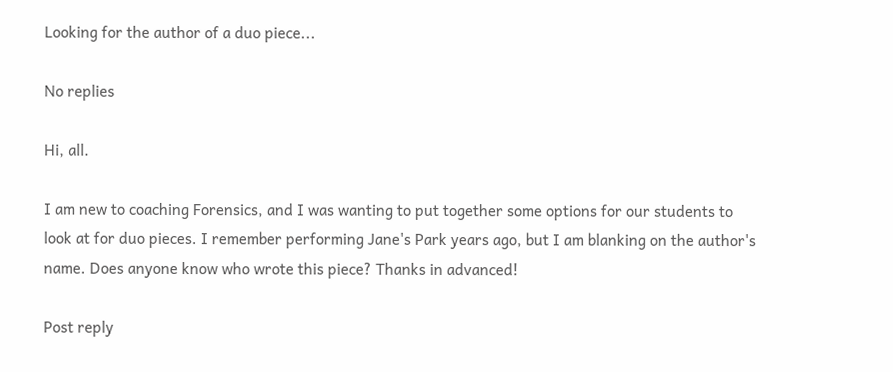Looking for the author of a duo piece...

No replies

Hi, all.

I am new to coaching Forensics, and I was wanting to put together some options for our students to look at for duo pieces. I remember performing Jane's Park years ago, but I am blanking on the author's name. Does anyone know who wrote this piece? Thanks in advanced!

Post reply